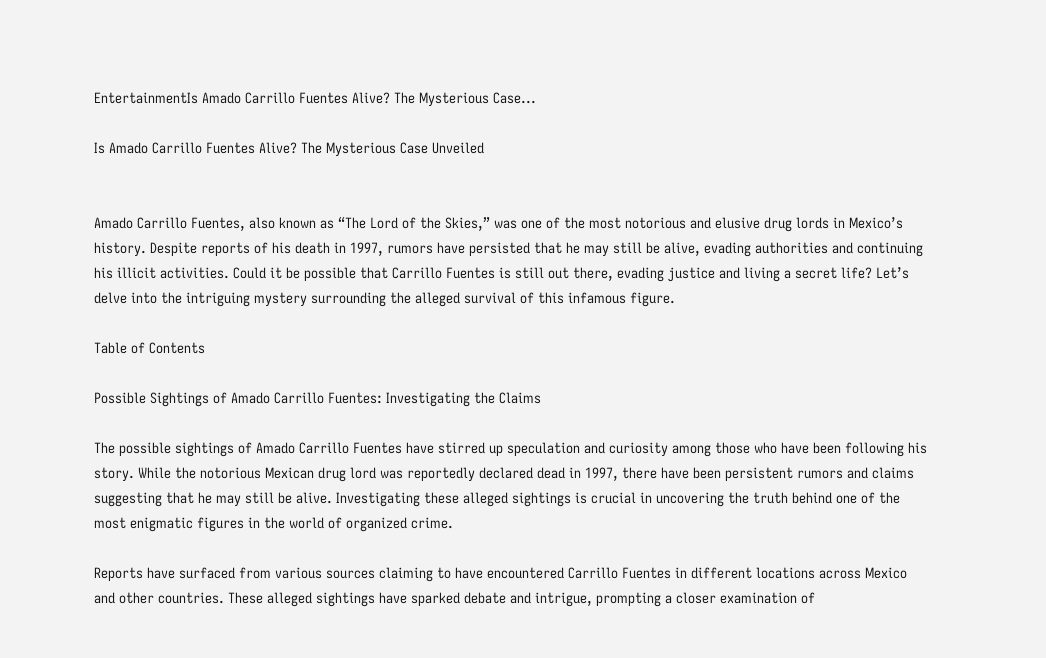EntertainmentIs Amado Carrillo Fuentes Alive? The Mysterious Case...

Is Amado Carrillo Fuentes Alive? The Mysterious Case Unveiled


Amado Carrillo Fuentes, also known as “The Lord of the Skies,” was one of the most notorious and elusive drug lords in Mexico’s history. Despite reports of his death in 1997, rumors have persisted that he may still be alive, evading authorities and continuing his illicit activities. Could it be possible that Carrillo Fuentes is still out there, evading justice and living a secret life? Let’s delve into the intriguing mystery surrounding the alleged survival of this infamous figure.

Table of Contents

Possible Sightings of Amado Carrillo Fuentes: Investigating the Claims

The possible sightings of Amado Carrillo Fuentes have stirred up speculation and curiosity among those who have been following his story. While the notorious Mexican drug lord was reportedly declared dead in 1997, there have been persistent rumors and claims suggesting that he may still be alive. Investigating these alleged sightings is crucial in uncovering the truth behind one of the most enigmatic figures in the world of organized crime.

Reports have surfaced from various sources claiming to have encountered Carrillo Fuentes in different locations across Mexico and other countries. These alleged sightings have sparked debate and intrigue, prompting a closer examination of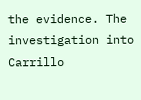the evidence. The investigation into Carrillo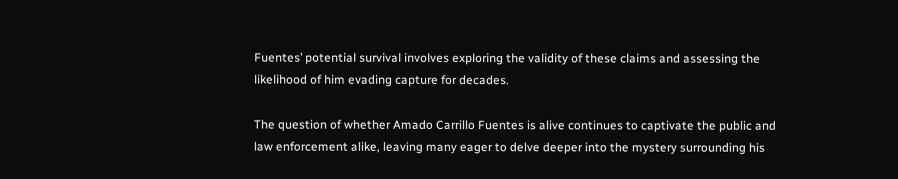Fuentes’ potential survival involves exploring the validity of these claims and assessing the likelihood of him evading capture for decades.

The question of whether Amado Carrillo Fuentes is alive continues to captivate the public and law enforcement alike, leaving many eager to delve deeper into the mystery surrounding his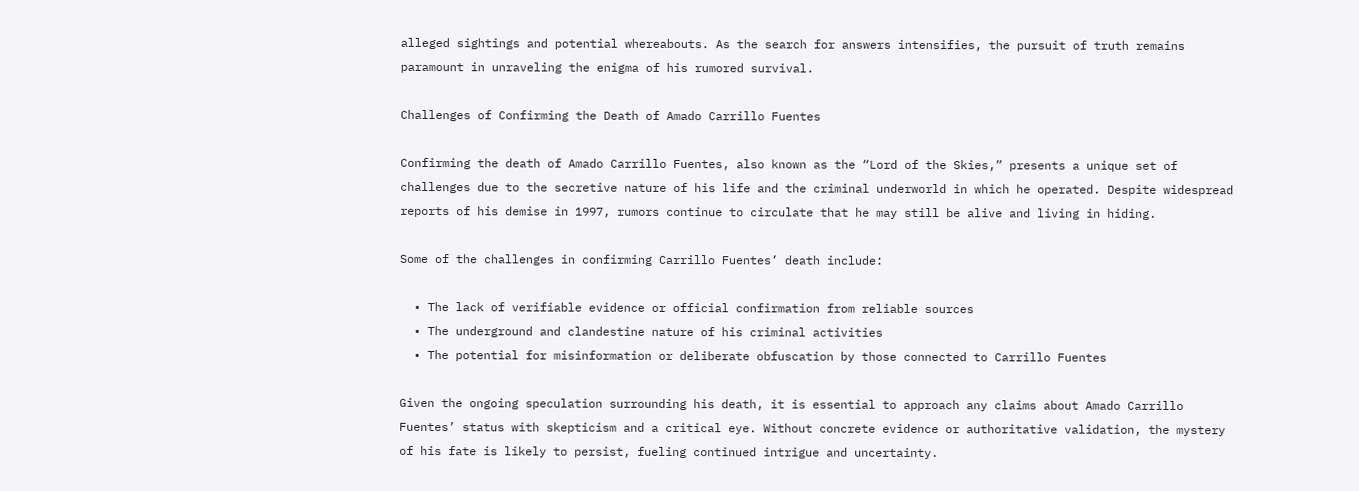alleged sightings and potential whereabouts. As the search for answers intensifies, the pursuit of truth remains paramount in unraveling the enigma of his rumored survival.

Challenges of Confirming the Death of Amado Carrillo Fuentes

Confirming the death of Amado Carrillo Fuentes, also known as the “Lord of the Skies,” presents a unique set of challenges due to the secretive nature of his life and the criminal underworld in which he operated. Despite widespread reports of his demise in 1997, rumors continue to circulate that he may still be alive and living in hiding.

Some of the challenges in confirming Carrillo Fuentes’ death include:

  • The lack of verifiable evidence or official confirmation from reliable sources
  • The underground and clandestine nature of his criminal activities
  • The potential for misinformation or deliberate obfuscation by those connected to Carrillo Fuentes

Given the ongoing speculation surrounding his death, it is essential to approach any claims about Amado Carrillo Fuentes’ status with skepticism and a critical eye. Without concrete evidence or authoritative validation, the mystery of his fate is likely to persist, fueling continued intrigue and uncertainty.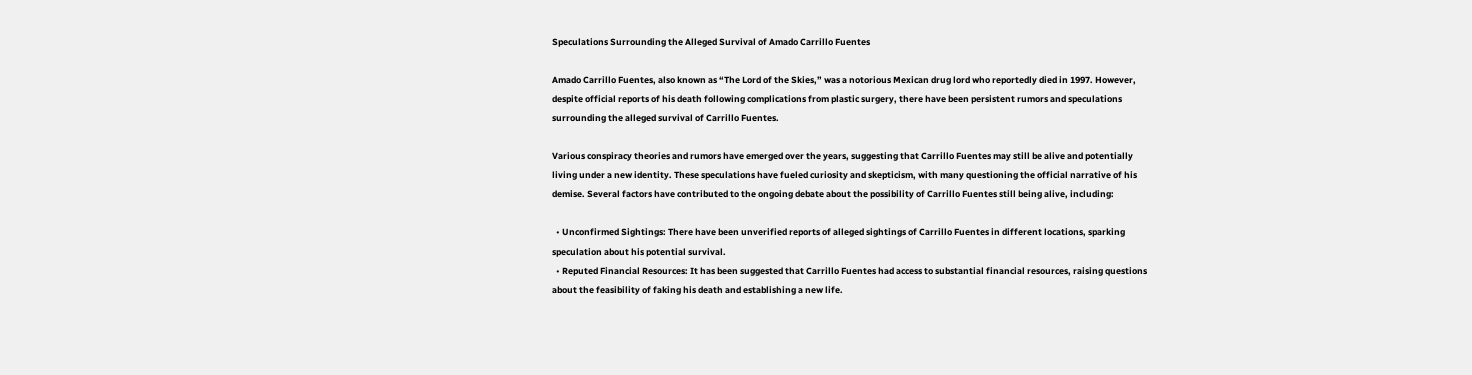Speculations Surrounding the Alleged Survival of Amado Carrillo Fuentes

Amado Carrillo Fuentes, also known as “The Lord of the Skies,” was a notorious Mexican drug lord who reportedly died in 1997. However, despite official reports of his death following complications from plastic surgery, there have been persistent rumors and speculations surrounding the alleged survival of Carrillo Fuentes.

Various conspiracy theories and rumors have emerged over the years, suggesting that Carrillo Fuentes may still be alive and potentially living under a new identity. These speculations have fueled curiosity and skepticism, with many questioning the official narrative of his demise. Several factors have contributed to the ongoing debate about the possibility of Carrillo Fuentes still being alive, including:

  • Unconfirmed Sightings: There have been unverified reports of alleged sightings of Carrillo Fuentes in different locations, sparking speculation about his potential survival.
  • Reputed Financial Resources: It has been suggested that Carrillo Fuentes had access to substantial financial resources, raising questions about the feasibility of faking his death and establishing a new life.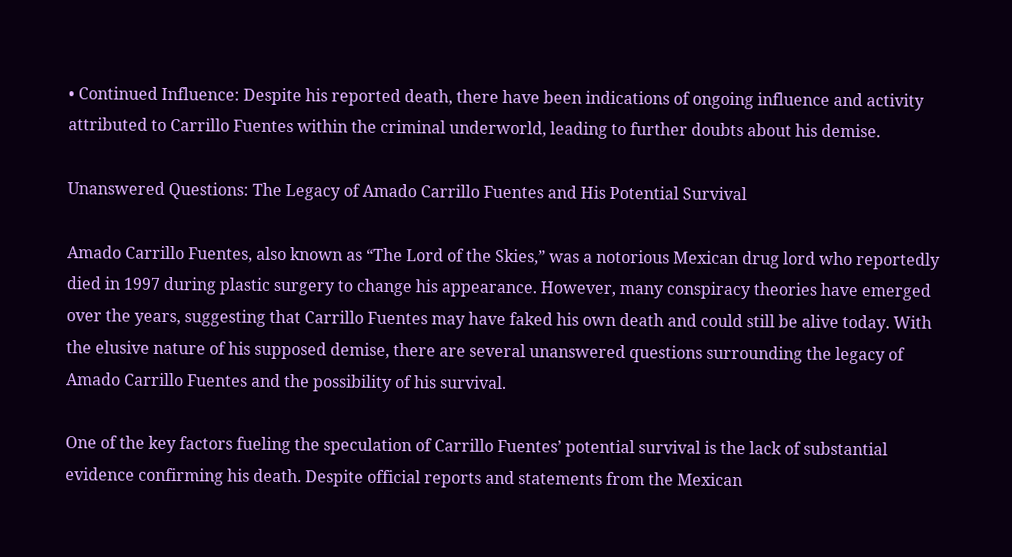• Continued Influence: Despite his reported death, there have been indications of ongoing influence and activity attributed to Carrillo Fuentes within the criminal underworld, leading to further doubts about his demise.

Unanswered Questions: The Legacy of Amado Carrillo Fuentes and His Potential Survival

Amado Carrillo Fuentes, also known as “The Lord of the Skies,” was a notorious Mexican drug lord who reportedly died in 1997 during plastic surgery to change his appearance. However, many conspiracy theories have emerged over the years, suggesting that Carrillo Fuentes may have faked his own death and could still be alive today. With the elusive nature of his supposed demise, there are several unanswered questions surrounding the legacy of Amado Carrillo Fuentes and the possibility of his survival.

One of the key factors fueling the speculation of Carrillo Fuentes’ potential survival is the lack of substantial evidence confirming his death. Despite official reports and statements from the Mexican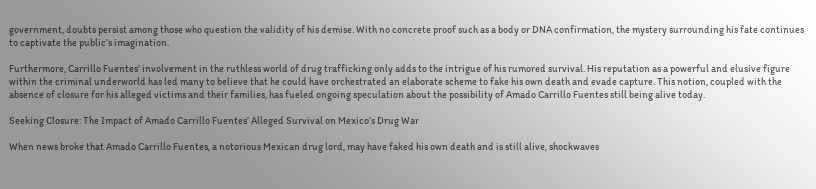government, doubts persist among those who question the validity of his demise. With no concrete proof such as a body or DNA confirmation, the mystery surrounding his fate continues to captivate the public’s imagination.

Furthermore, Carrillo Fuentes’ involvement in the ruthless world of drug trafficking only adds to the intrigue of his rumored survival. His reputation as a powerful and elusive figure within the criminal underworld has led many to believe that he could have orchestrated an elaborate scheme to fake his own death and evade capture. This notion, coupled with the absence of closure for his alleged victims and their families, has fueled ongoing speculation about the possibility of Amado Carrillo Fuentes still being alive today.

Seeking Closure: The Impact of Amado Carrillo Fuentes’ Alleged Survival on Mexico’s Drug War

When news broke that Amado Carrillo Fuentes, a notorious Mexican drug lord, may have faked his own death and is still alive, shockwaves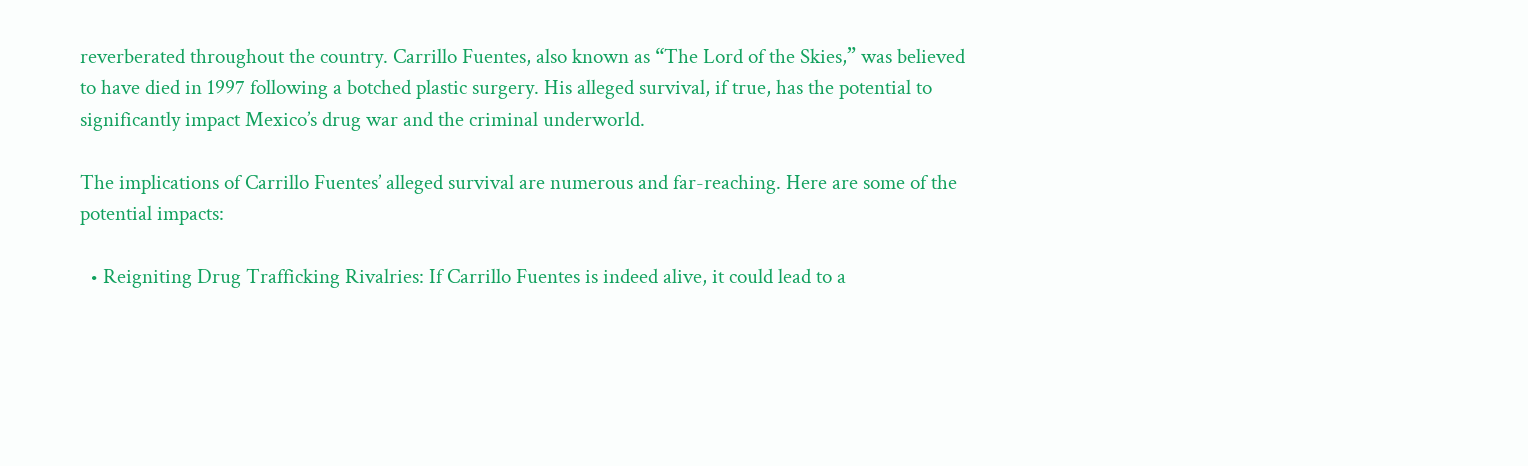reverberated throughout the country. Carrillo Fuentes, also known as “The Lord of the Skies,” was believed to have died in 1997 following a botched plastic surgery. His alleged survival, if true, has the potential to significantly impact Mexico’s drug war and the criminal underworld.

The implications of Carrillo Fuentes’ alleged survival are numerous and far-reaching. Here are some of the potential impacts:

  • Reigniting Drug Trafficking Rivalries: If Carrillo Fuentes is indeed alive, it could lead to a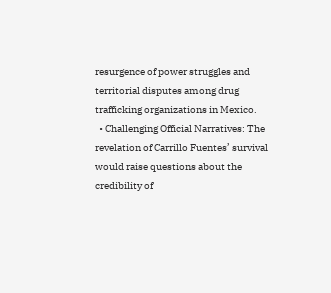resurgence of power struggles and territorial disputes among drug trafficking organizations in Mexico.
  • Challenging Official Narratives: The revelation of Carrillo Fuentes’ survival would raise questions about the credibility of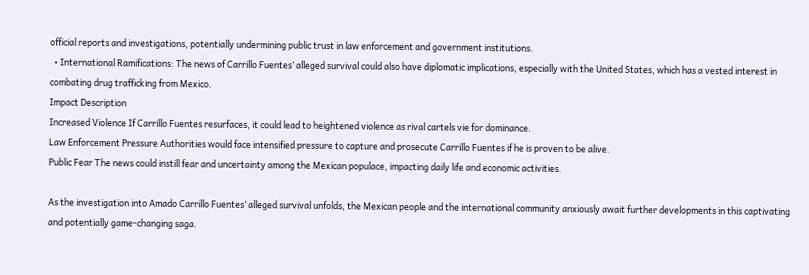official reports and investigations, potentially undermining public trust in law enforcement and government institutions.
  • International Ramifications: The news of Carrillo Fuentes’ alleged survival could also have diplomatic implications, especially with the United States, which has a vested interest in combating drug trafficking from Mexico.
Impact Description
Increased Violence If Carrillo Fuentes resurfaces, it could lead to heightened violence as rival cartels vie for dominance.
Law Enforcement Pressure Authorities would face intensified pressure to capture and prosecute Carrillo Fuentes if he is proven to be alive.
Public Fear The news could instill fear and uncertainty among the Mexican populace, impacting daily life and economic activities.

As the investigation into Amado Carrillo Fuentes’ alleged survival unfolds, the Mexican people and the international community anxiously await further developments in this captivating and potentially game-changing saga.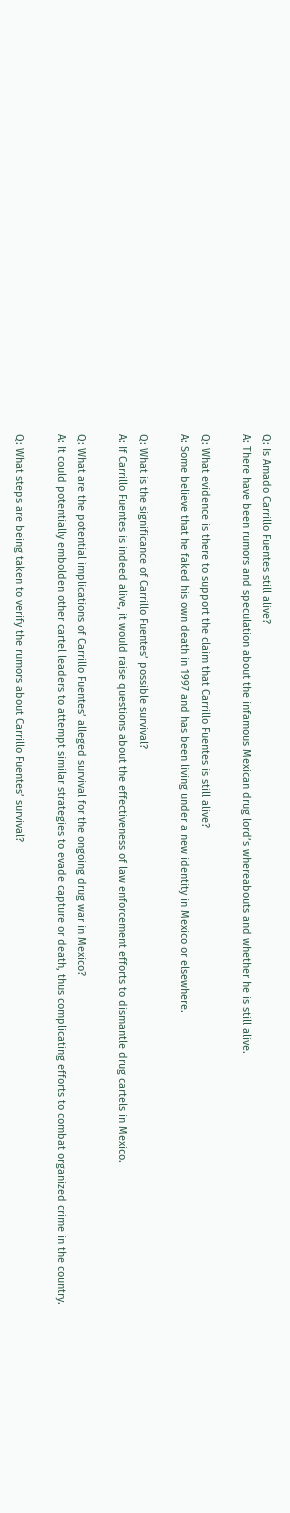Q: Is Amado Carrillo Fuentes still alive?
A: There have been rumors and speculation about the infamous Mexican drug lord’s whereabouts and whether he is still alive.

Q: What evidence is there to support the claim that Carrillo Fuentes is still alive?
A: Some believe that he faked his own death in 1997 and has been living under a new identity in Mexico or elsewhere.

Q: What is the significance of Carrillo Fuentes’ possible survival?
A: If Carrillo Fuentes is indeed alive, it would raise questions about the effectiveness of law enforcement efforts to dismantle drug cartels in Mexico.

Q: What are the potential implications of Carrillo Fuentes’ alleged survival for the ongoing drug war in Mexico?
A: It could potentially embolden other cartel leaders to attempt similar strategies to evade capture or death, thus complicating efforts to combat organized crime in the country.

Q: What steps are being taken to verify the rumors about Carrillo Fuentes’ survival?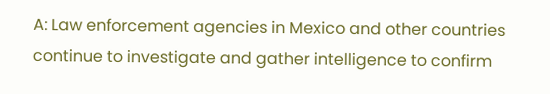A: Law enforcement agencies in Mexico and other countries continue to investigate and gather intelligence to confirm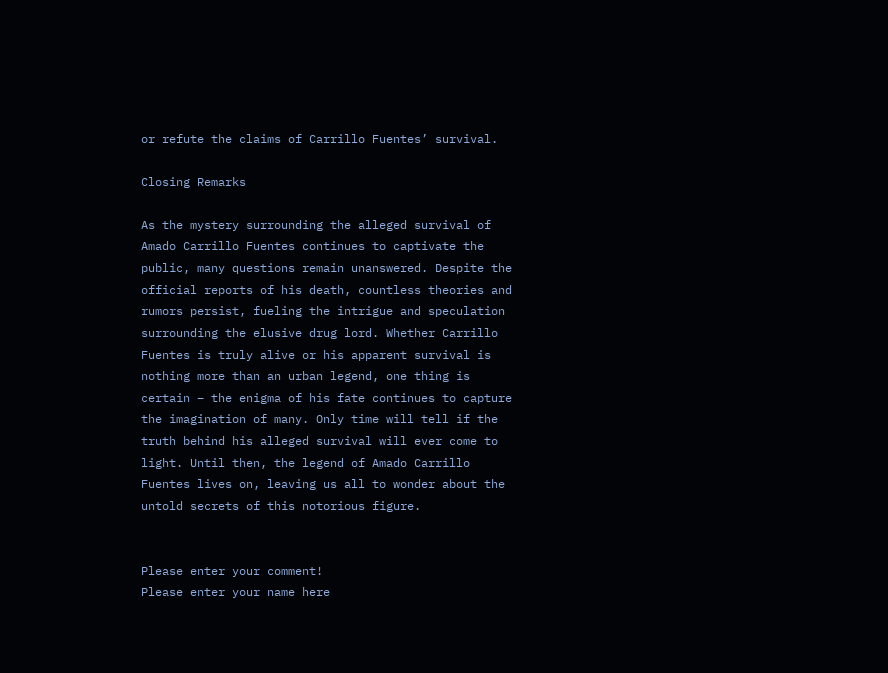or refute the claims of Carrillo Fuentes’ survival.

Closing Remarks

As the mystery surrounding the alleged survival of Amado Carrillo Fuentes continues to captivate the public, many questions remain unanswered. Despite the official reports of his death, countless theories and rumors persist, fueling the intrigue and speculation surrounding the elusive drug lord. Whether Carrillo Fuentes is truly alive or his apparent survival is nothing more than an urban legend, one thing is certain – the enigma of his fate continues to capture the imagination of many. Only time will tell if the truth behind his alleged survival will ever come to light. Until then, the legend of Amado Carrillo Fuentes lives on, leaving us all to wonder about the untold secrets of this notorious figure.


Please enter your comment!
Please enter your name here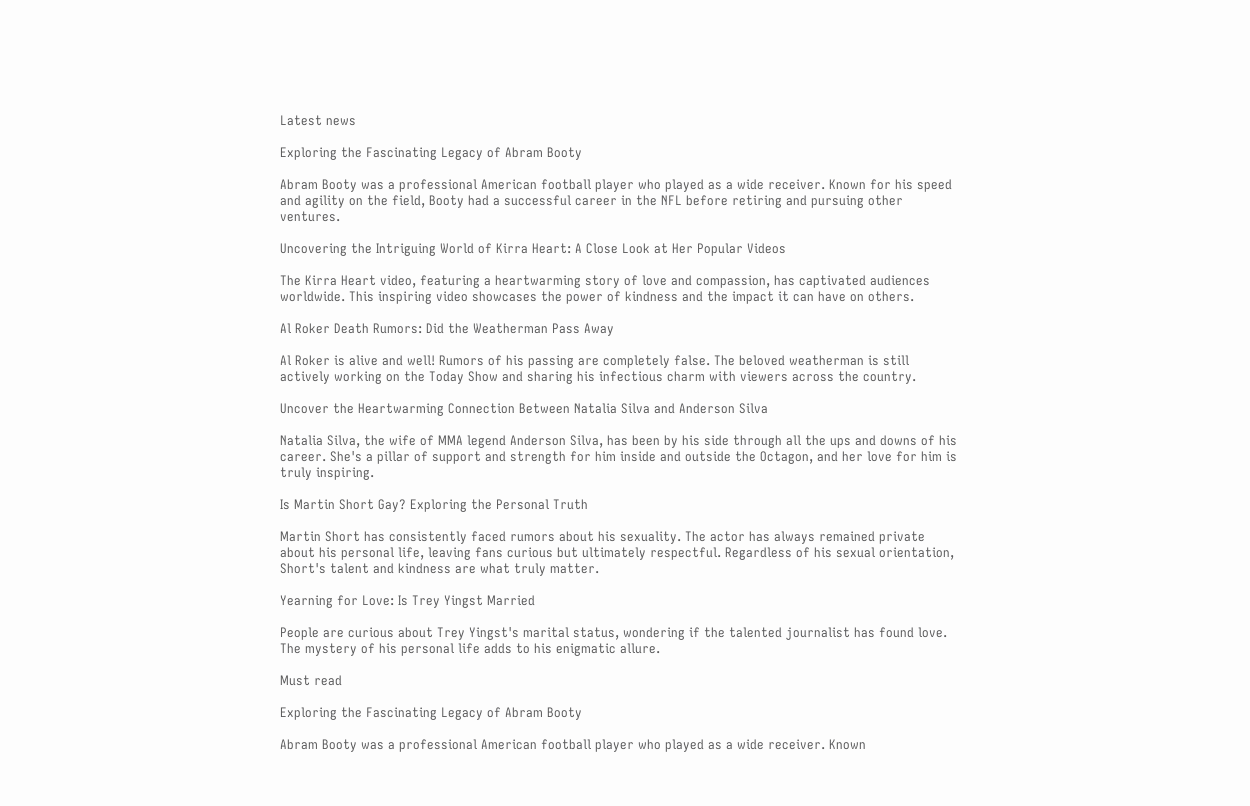Latest news

Exploring the Fascinating Legacy of Abram Booty

Abram Booty was a professional American football player who played as a wide receiver. Known for his speed and agility on the field, Booty had a successful career in the NFL before retiring and pursuing other ventures.

Uncovering the Intriguing World of Kirra Heart: A Close Look at Her Popular Videos

The Kirra Heart video, featuring a heartwarming story of love and compassion, has captivated audiences worldwide. This inspiring video showcases the power of kindness and the impact it can have on others.

Al Roker Death Rumors: Did the Weatherman Pass Away

Al Roker is alive and well! Rumors of his passing are completely false. The beloved weatherman is still actively working on the Today Show and sharing his infectious charm with viewers across the country.

Uncover the Heartwarming Connection Between Natalia Silva and Anderson Silva

Natalia Silva, the wife of MMA legend Anderson Silva, has been by his side through all the ups and downs of his career. She's a pillar of support and strength for him inside and outside the Octagon, and her love for him is truly inspiring.

Is Martin Short Gay? Exploring the Personal Truth

Martin Short has consistently faced rumors about his sexuality. The actor has always remained private about his personal life, leaving fans curious but ultimately respectful. Regardless of his sexual orientation, Short's talent and kindness are what truly matter.

Yearning for Love: Is Trey Yingst Married

People are curious about Trey Yingst's marital status, wondering if the talented journalist has found love. The mystery of his personal life adds to his enigmatic allure.

Must read

Exploring the Fascinating Legacy of Abram Booty

Abram Booty was a professional American football player who played as a wide receiver. Known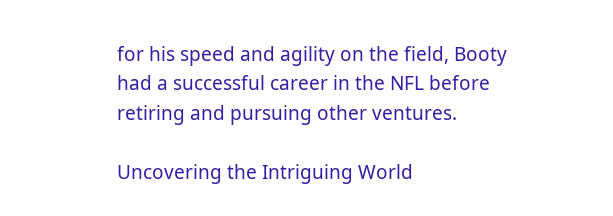for his speed and agility on the field, Booty had a successful career in the NFL before retiring and pursuing other ventures.

Uncovering the Intriguing World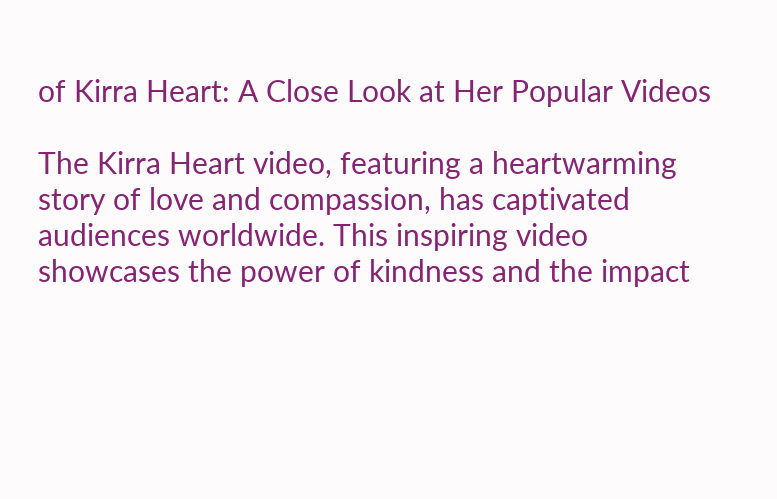of Kirra Heart: A Close Look at Her Popular Videos

The Kirra Heart video, featuring a heartwarming story of love and compassion, has captivated audiences worldwide. This inspiring video showcases the power of kindness and the impact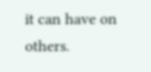it can have on others.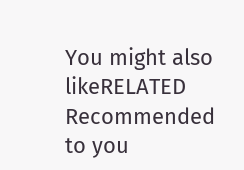You might also likeRELATED
Recommended to you